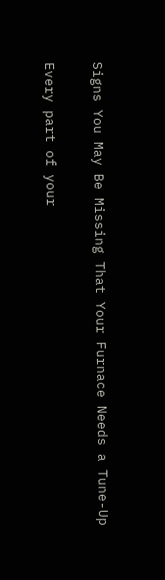Signs You May Be Missing That Your Furnace Needs a Tune-Up

Every part of your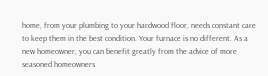home, from your plumbing to your hardwood floor, needs constant care to keep them in the best condition. Your furnace is no different. As a new homeowner, you can benefit greatly from the advice of more seasoned homeowners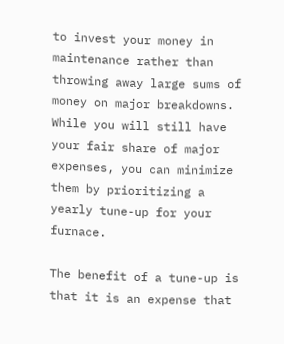to invest your money in maintenance rather than throwing away large sums of money on major breakdowns. While you will still have your fair share of major expenses, you can minimize them by prioritizing a yearly tune-up for your furnace.

The benefit of a tune-up is that it is an expense that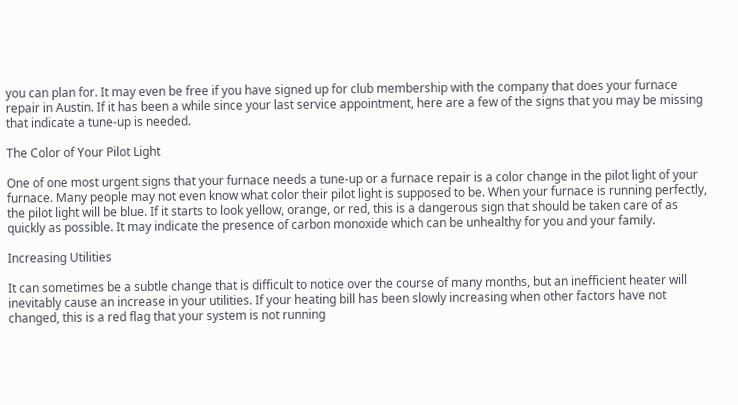you can plan for. It may even be free if you have signed up for club membership with the company that does your furnace repair in Austin. If it has been a while since your last service appointment, here are a few of the signs that you may be missing that indicate a tune-up is needed.

The Color of Your Pilot Light

One of one most urgent signs that your furnace needs a tune-up or a furnace repair is a color change in the pilot light of your furnace. Many people may not even know what color their pilot light is supposed to be. When your furnace is running perfectly, the pilot light will be blue. If it starts to look yellow, orange, or red, this is a dangerous sign that should be taken care of as quickly as possible. It may indicate the presence of carbon monoxide which can be unhealthy for you and your family.

Increasing Utilities

It can sometimes be a subtle change that is difficult to notice over the course of many months, but an inefficient heater will inevitably cause an increase in your utilities. If your heating bill has been slowly increasing when other factors have not changed, this is a red flag that your system is not running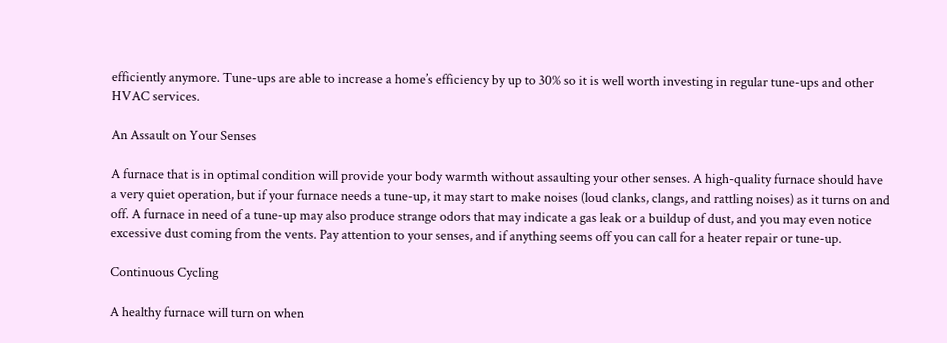efficiently anymore. Tune-ups are able to increase a home’s efficiency by up to 30% so it is well worth investing in regular tune-ups and other HVAC services.

An Assault on Your Senses

A furnace that is in optimal condition will provide your body warmth without assaulting your other senses. A high-quality furnace should have a very quiet operation, but if your furnace needs a tune-up, it may start to make noises (loud clanks, clangs, and rattling noises) as it turns on and off. A furnace in need of a tune-up may also produce strange odors that may indicate a gas leak or a buildup of dust, and you may even notice excessive dust coming from the vents. Pay attention to your senses, and if anything seems off you can call for a heater repair or tune-up.

Continuous Cycling

A healthy furnace will turn on when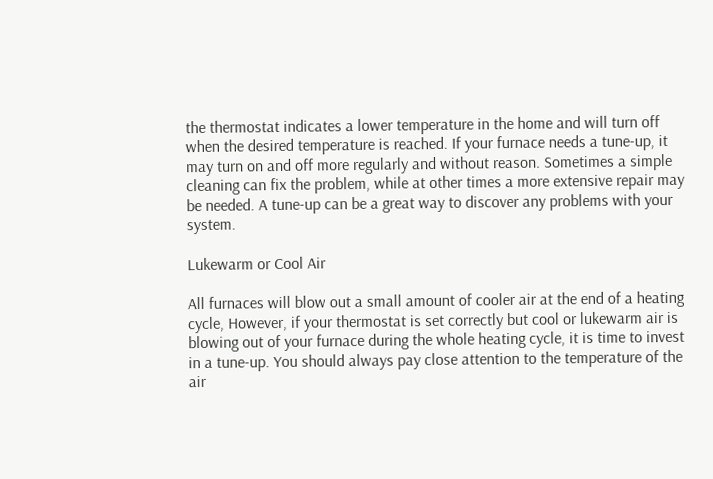the thermostat indicates a lower temperature in the home and will turn off when the desired temperature is reached. If your furnace needs a tune-up, it may turn on and off more regularly and without reason. Sometimes a simple cleaning can fix the problem, while at other times a more extensive repair may be needed. A tune-up can be a great way to discover any problems with your system.

Lukewarm or Cool Air

All furnaces will blow out a small amount of cooler air at the end of a heating cycle, However, if your thermostat is set correctly but cool or lukewarm air is blowing out of your furnace during the whole heating cycle, it is time to invest in a tune-up. You should always pay close attention to the temperature of the air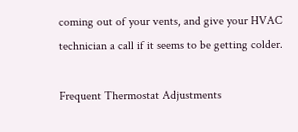coming out of your vents, and give your HVAC technician a call if it seems to be getting colder.

Frequent Thermostat Adjustments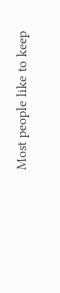Most people like to keep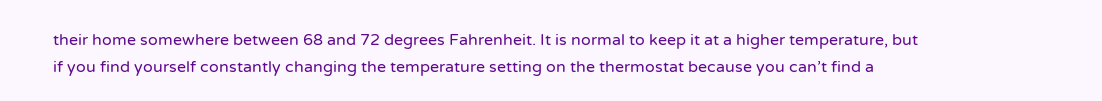their home somewhere between 68 and 72 degrees Fahrenheit. It is normal to keep it at a higher temperature, but if you find yourself constantly changing the temperature setting on the thermostat because you can’t find a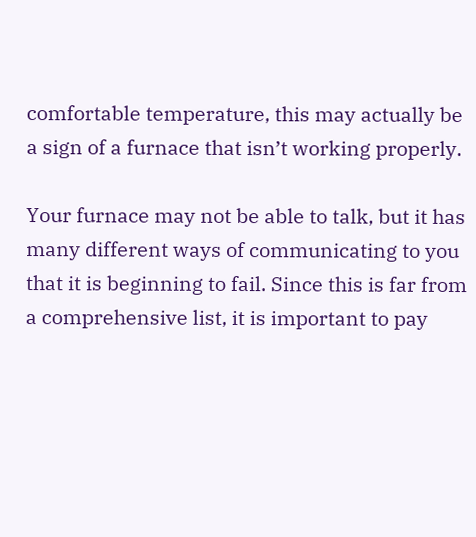comfortable temperature, this may actually be a sign of a furnace that isn’t working properly.

Your furnace may not be able to talk, but it has many different ways of communicating to you that it is beginning to fail. Since this is far from a comprehensive list, it is important to pay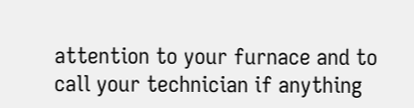attention to your furnace and to call your technician if anything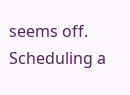seems off. Scheduling a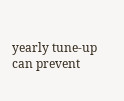yearly tune-up can prevent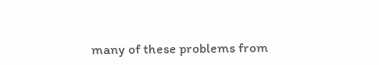many of these problems from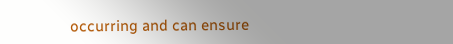occurring and can ensure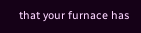that your furnace has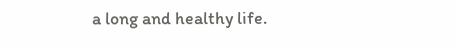a long and healthy life.